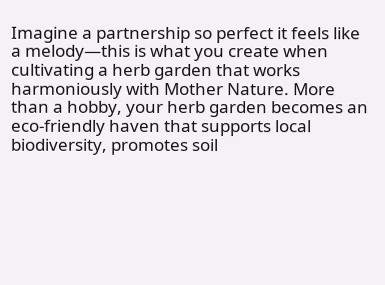Imagine a partnership so perfect it feels like a melody—this is what you create when cultivating a herb garden that works harmoniously with Mother Nature. More than a hobby, your herb garden becomes an eco-friendly haven that supports local biodiversity, promotes soil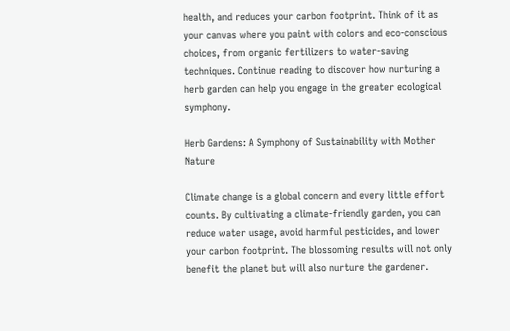health, and reduces your carbon footprint. Think of it as your canvas where you paint with colors and eco-conscious choices, from organic fertilizers to water-saving techniques. Continue reading to discover how nurturing a herb garden can help you engage in the greater ecological symphony.

Herb Gardens: A Symphony of Sustainability with Mother Nature

Climate change is a global concern and every little effort counts. By cultivating a climate-friendly garden, you can reduce water usage, avoid harmful pesticides, and lower your carbon footprint. The blossoming results will not only benefit the planet but will also nurture the gardener.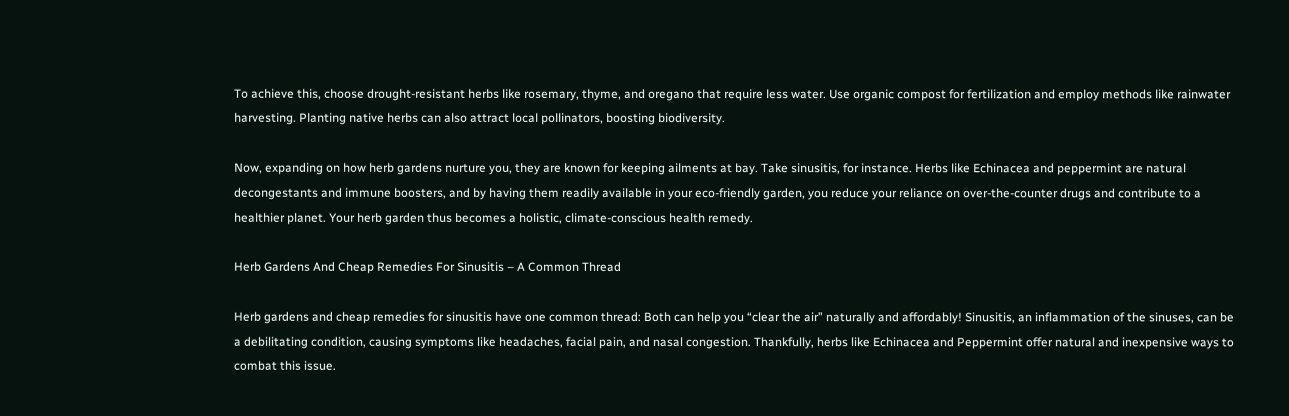To achieve this, choose drought-resistant herbs like rosemary, thyme, and oregano that require less water. Use organic compost for fertilization and employ methods like rainwater harvesting. Planting native herbs can also attract local pollinators, boosting biodiversity.

Now, expanding on how herb gardens nurture you, they are known for keeping ailments at bay. Take sinusitis, for instance. Herbs like Echinacea and peppermint are natural decongestants and immune boosters, and by having them readily available in your eco-friendly garden, you reduce your reliance on over-the-counter drugs and contribute to a healthier planet. Your herb garden thus becomes a holistic, climate-conscious health remedy.

Herb Gardens And Cheap Remedies For Sinusitis – A Common Thread

Herb gardens and cheap remedies for sinusitis have one common thread: Both can help you “clear the air” naturally and affordably! Sinusitis, an inflammation of the sinuses, can be a debilitating condition, causing symptoms like headaches, facial pain, and nasal congestion. Thankfully, herbs like Echinacea and Peppermint offer natural and inexpensive ways to combat this issue.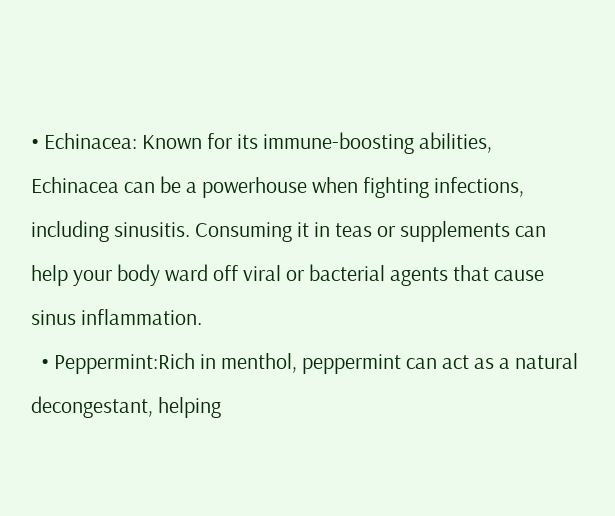• Echinacea: Known for its immune-boosting abilities, Echinacea can be a powerhouse when fighting infections, including sinusitis. Consuming it in teas or supplements can help your body ward off viral or bacterial agents that cause sinus inflammation.
  • Peppermint:Rich in menthol, peppermint can act as a natural decongestant, helping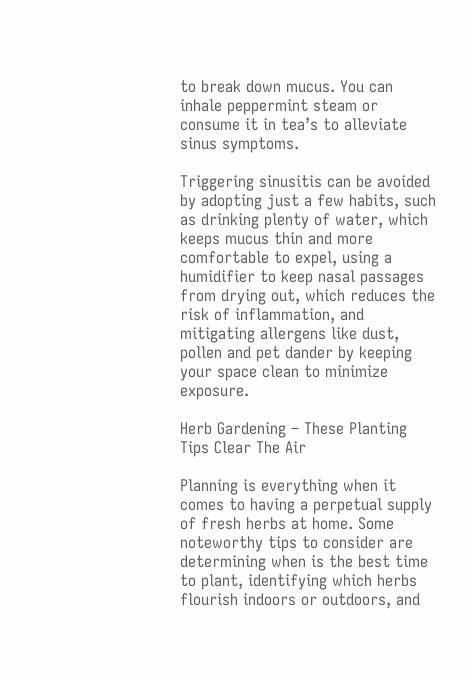to break down mucus. You can inhale peppermint steam or consume it in tea’s to alleviate sinus symptoms.

Triggering sinusitis can be avoided by adopting just a few habits, such as drinking plenty of water, which keeps mucus thin and more comfortable to expel, using a humidifier to keep nasal passages from drying out, which reduces the risk of inflammation, and mitigating allergens like dust, pollen and pet dander by keeping your space clean to minimize exposure.

Herb Gardening – These Planting Tips Clear The Air

Planning is everything when it comes to having a perpetual supply of fresh herbs at home. Some noteworthy tips to consider are determining when is the best time to plant, identifying which herbs flourish indoors or outdoors, and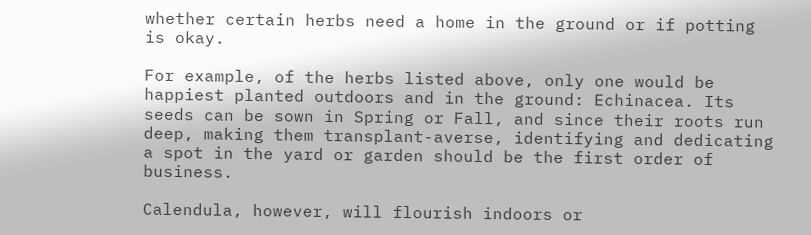whether certain herbs need a home in the ground or if potting is okay.

For example, of the herbs listed above, only one would be happiest planted outdoors and in the ground: Echinacea. Its seeds can be sown in Spring or Fall, and since their roots run deep, making them transplant-averse, identifying and dedicating a spot in the yard or garden should be the first order of business.

Calendula, however, will flourish indoors or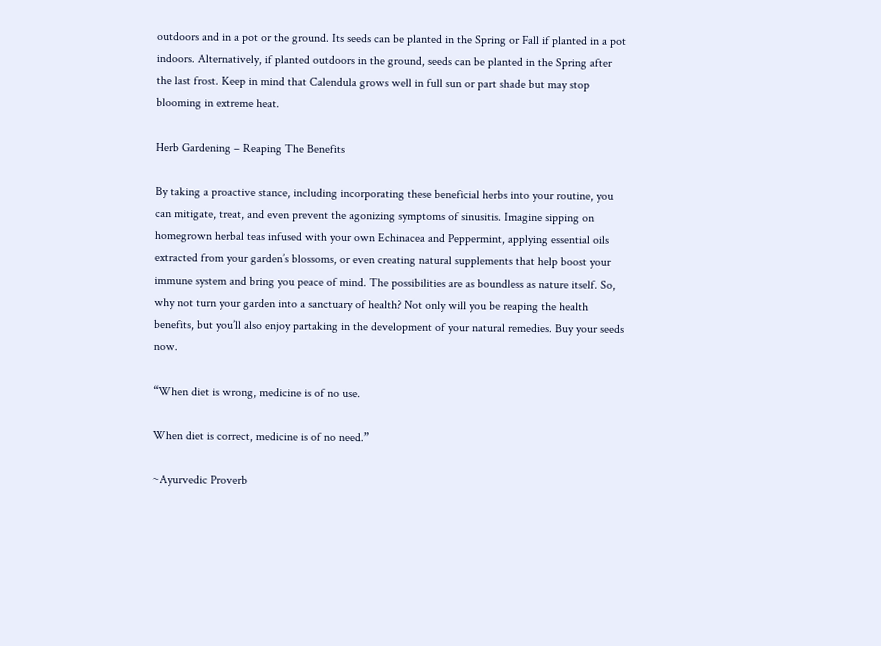outdoors and in a pot or the ground. Its seeds can be planted in the Spring or Fall if planted in a pot indoors. Alternatively, if planted outdoors in the ground, seeds can be planted in the Spring after the last frost. Keep in mind that Calendula grows well in full sun or part shade but may stop blooming in extreme heat.

Herb Gardening – Reaping The Benefits

By taking a proactive stance, including incorporating these beneficial herbs into your routine, you can mitigate, treat, and even prevent the agonizing symptoms of sinusitis. Imagine sipping on homegrown herbal teas infused with your own Echinacea and Peppermint, applying essential oils extracted from your garden’s blossoms, or even creating natural supplements that help boost your immune system and bring you peace of mind. The possibilities are as boundless as nature itself. So, why not turn your garden into a sanctuary of health? Not only will you be reaping the health benefits, but you’ll also enjoy partaking in the development of your natural remedies. Buy your seeds now.

“When diet is wrong, medicine is of no use.

When diet is correct, medicine is of no need.”

~Ayurvedic Proverb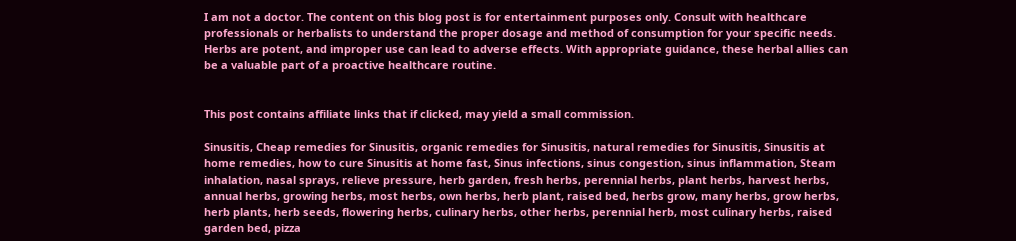I am not a doctor. The content on this blog post is for entertainment purposes only. Consult with healthcare professionals or herbalists to understand the proper dosage and method of consumption for your specific needs. Herbs are potent, and improper use can lead to adverse effects. With appropriate guidance, these herbal allies can be a valuable part of a proactive healthcare routine.


This post contains affiliate links that if clicked, may yield a small commission.

Sinusitis, Cheap remedies for Sinusitis, organic remedies for Sinusitis, natural remedies for Sinusitis, Sinusitis at home remedies, how to cure Sinusitis at home fast, Sinus infections, sinus congestion, sinus inflammation, Steam inhalation, nasal sprays, relieve pressure, herb garden, fresh herbs, perennial herbs, plant herbs, harvest herbs, annual herbs, growing herbs, most herbs, own herbs, herb plant, raised bed, herbs grow, many herbs, grow herbs, herb plants, herb seeds, flowering herbs, culinary herbs, other herbs, perennial herb, most culinary herbs, raised garden bed, pizza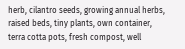herb, cilantro seeds, growing annual herbs, raised beds, tiny plants, own container, terra cotta pots, fresh compost, well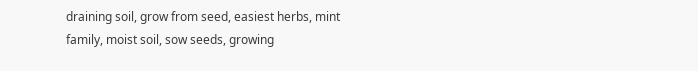draining soil, grow from seed, easiest herbs, mint family, moist soil, sow seeds, growing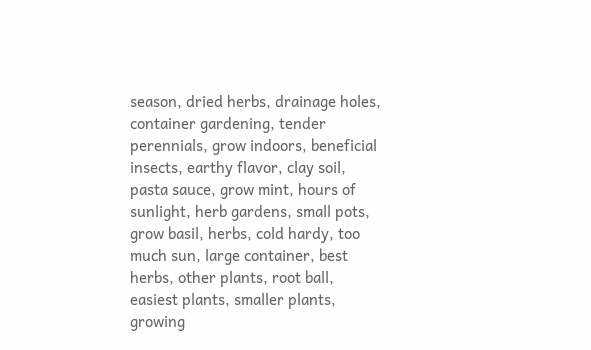season, dried herbs, drainage holes, container gardening, tender perennials, grow indoors, beneficial insects, earthy flavor, clay soil, pasta sauce, grow mint, hours of sunlight, herb gardens, small pots, grow basil, herbs, cold hardy, too much sun, large container, best herbs, other plants, root ball, easiest plants, smaller plants, growing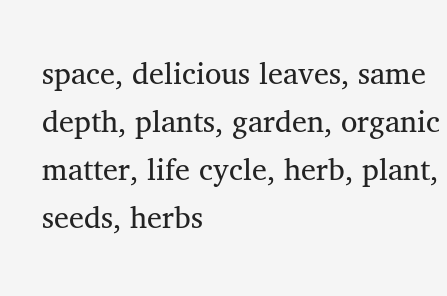space, delicious leaves, same depth, plants, garden, organic matter, life cycle, herb, plant, seeds, herbs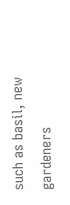such as basil, new gardeners